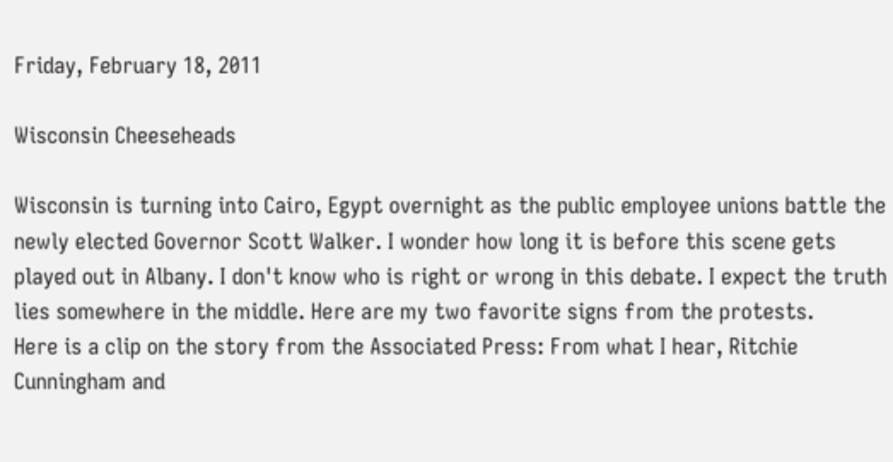Friday, February 18, 2011

Wisconsin Cheeseheads

Wisconsin is turning into Cairo, Egypt overnight as the public employee unions battle the newly elected Governor Scott Walker. I wonder how long it is before this scene gets played out in Albany. I don't know who is right or wrong in this debate. I expect the truth lies somewhere in the middle. Here are my two favorite signs from the protests.
Here is a clip on the story from the Associated Press: From what I hear, Ritchie Cunningham and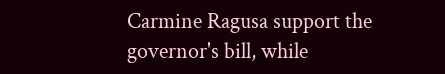Carmine Ragusa support the governor's bill, while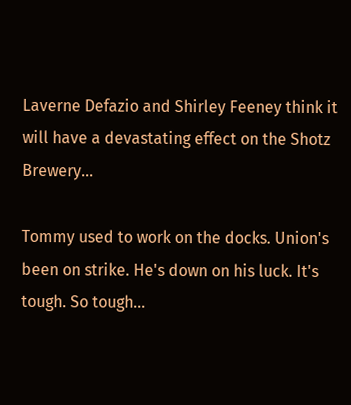Laverne Defazio and Shirley Feeney think it will have a devastating effect on the Shotz Brewery...

Tommy used to work on the docks. Union's been on strike. He's down on his luck. It's tough. So tough...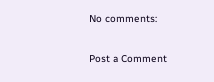No comments:

Post a Comment